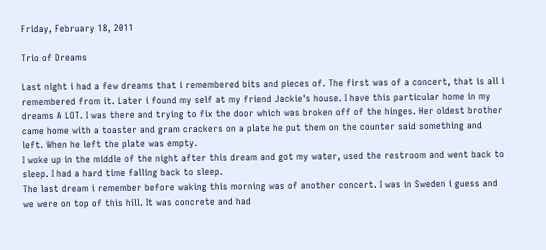Friday, February 18, 2011

Trio of Dreams

Last night i had a few dreams that i remembered bits and pieces of. The first was of a concert, that is all i remembered from it. Later i found my self at my friend Jackie's house. I have this particular home in my dreams A LOT. I was there and trying to fix the door which was broken off of the hinges. Her oldest brother came home with a toaster and gram crackers on a plate he put them on the counter said something and left. When he left the plate was empty.
I woke up in the middle of the night after this dream and got my water, used the restroom and went back to sleep. I had a hard time falling back to sleep.
The last dream i remember before waking this morning was of another concert. I was in Sweden i guess and we were on top of this hill. It was concrete and had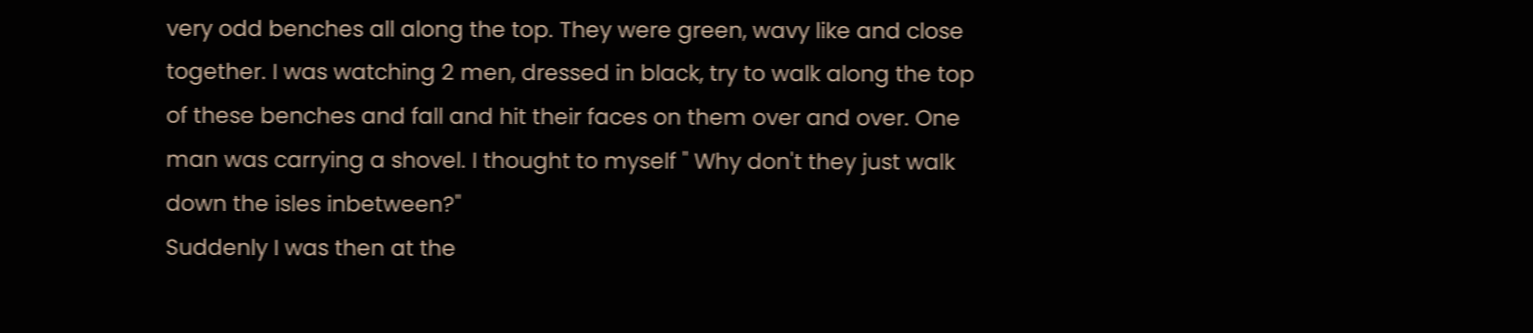very odd benches all along the top. They were green, wavy like and close together. I was watching 2 men, dressed in black, try to walk along the top of these benches and fall and hit their faces on them over and over. One man was carrying a shovel. I thought to myself " Why don't they just walk down the isles inbetween?"
Suddenly I was then at the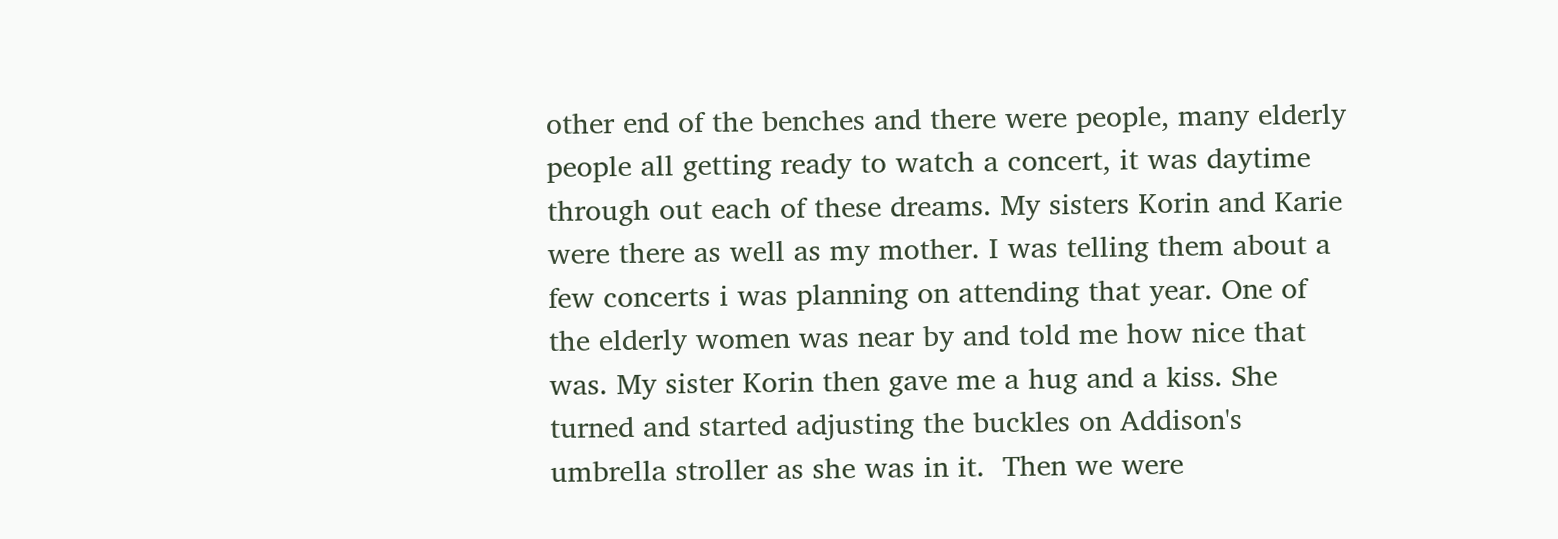other end of the benches and there were people, many elderly people all getting ready to watch a concert, it was daytime through out each of these dreams. My sisters Korin and Karie were there as well as my mother. I was telling them about a few concerts i was planning on attending that year. One of the elderly women was near by and told me how nice that was. My sister Korin then gave me a hug and a kiss. She turned and started adjusting the buckles on Addison's umbrella stroller as she was in it.  Then we were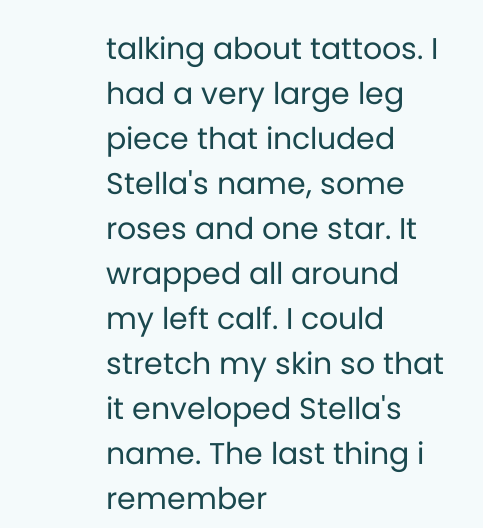talking about tattoos. I had a very large leg piece that included Stella's name, some roses and one star. It wrapped all around my left calf. I could stretch my skin so that it enveloped Stella's name. The last thing i remember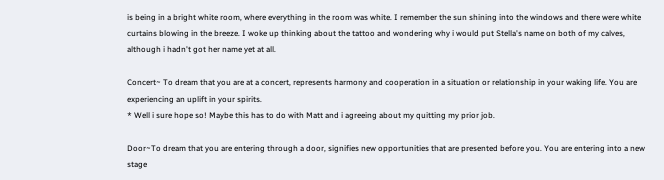is being in a bright white room, where everything in the room was white. I remember the sun shining into the windows and there were white curtains blowing in the breeze. I woke up thinking about the tattoo and wondering why i would put Stella's name on both of my calves, although i hadn't got her name yet at all.

Concert~ To dream that you are at a concert, represents harmony and cooperation in a situation or relationship in your waking life. You are experiencing an uplift in your spirits.
* Well i sure hope so! Maybe this has to do with Matt and i agreeing about my quitting my prior job.

Door~To dream that you are entering through a door, signifies new opportunities that are presented before you. You are entering into a new stage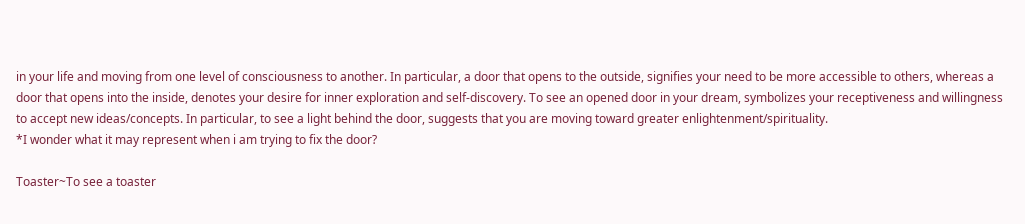in your life and moving from one level of consciousness to another. In particular, a door that opens to the outside, signifies your need to be more accessible to others, whereas a door that opens into the inside, denotes your desire for inner exploration and self-discovery. To see an opened door in your dream, symbolizes your receptiveness and willingness to accept new ideas/concepts. In particular, to see a light behind the door, suggests that you are moving toward greater enlightenment/spirituality.
*I wonder what it may represent when i am trying to fix the door?

Toaster~To see a toaster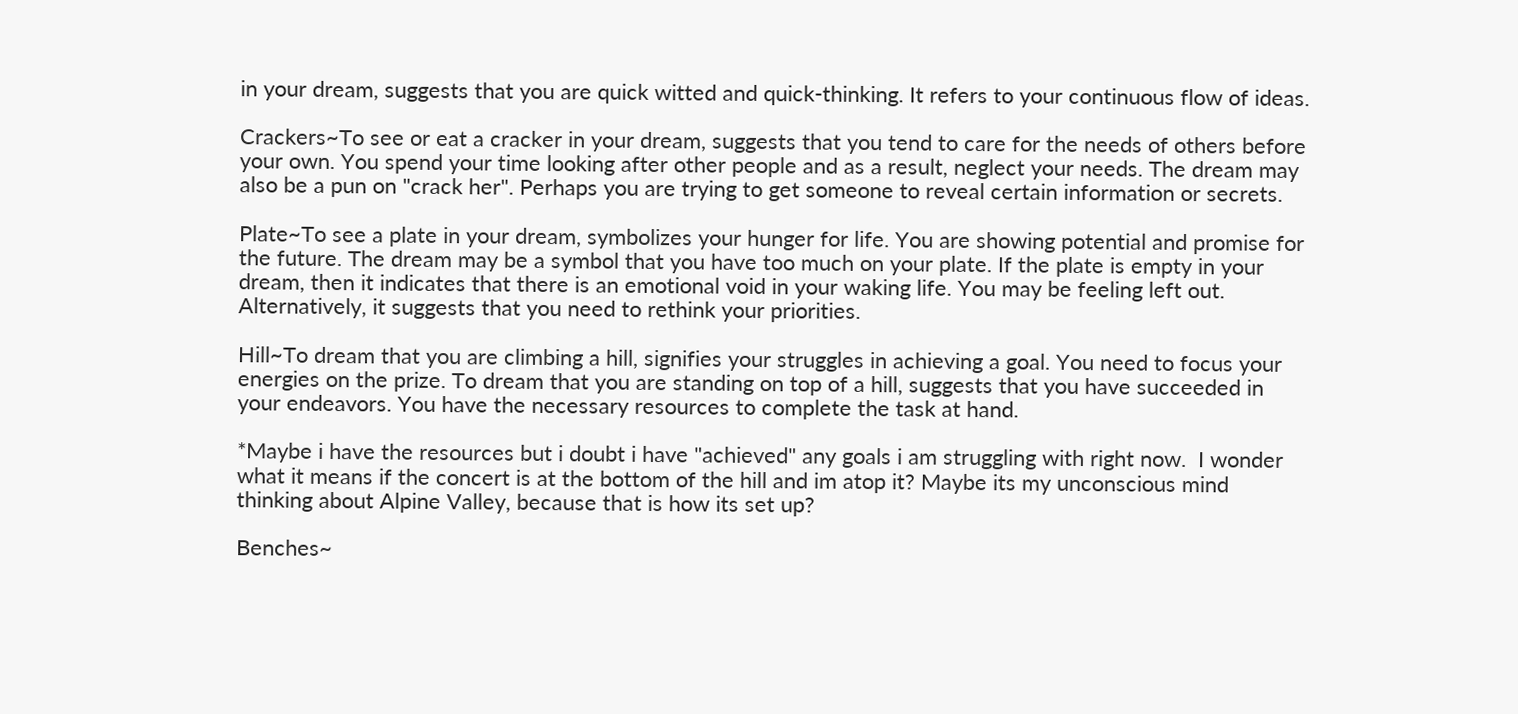in your dream, suggests that you are quick witted and quick-thinking. It refers to your continuous flow of ideas.

Crackers~To see or eat a cracker in your dream, suggests that you tend to care for the needs of others before your own. You spend your time looking after other people and as a result, neglect your needs. The dream may also be a pun on "crack her". Perhaps you are trying to get someone to reveal certain information or secrets.

Plate~To see a plate in your dream, symbolizes your hunger for life. You are showing potential and promise for the future. The dream may be a symbol that you have too much on your plate. If the plate is empty in your dream, then it indicates that there is an emotional void in your waking life. You may be feeling left out. Alternatively, it suggests that you need to rethink your priorities.

Hill~To dream that you are climbing a hill, signifies your struggles in achieving a goal. You need to focus your energies on the prize. To dream that you are standing on top of a hill, suggests that you have succeeded in your endeavors. You have the necessary resources to complete the task at hand.

*Maybe i have the resources but i doubt i have "achieved" any goals i am struggling with right now.  I wonder what it means if the concert is at the bottom of the hill and im atop it? Maybe its my unconscious mind thinking about Alpine Valley, because that is how its set up?

Benches~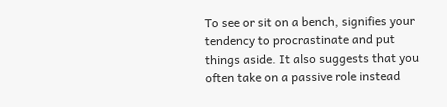To see or sit on a bench, signifies your tendency to procrastinate and put things aside. It also suggests that you often take on a passive role instead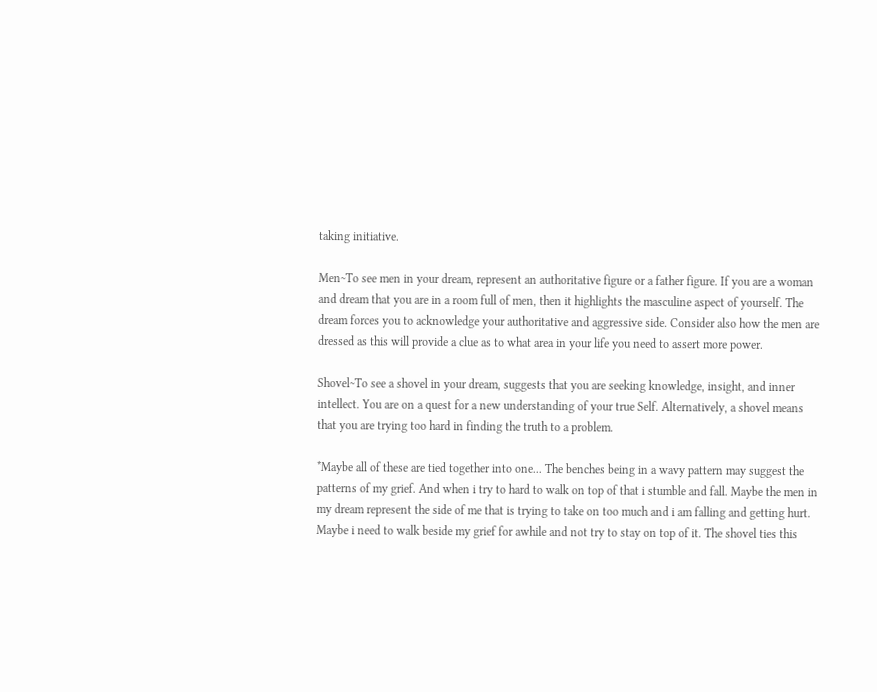taking initiative.

Men~To see men in your dream, represent an authoritative figure or a father figure. If you are a woman and dream that you are in a room full of men, then it highlights the masculine aspect of yourself. The dream forces you to acknowledge your authoritative and aggressive side. Consider also how the men are dressed as this will provide a clue as to what area in your life you need to assert more power.

Shovel~To see a shovel in your dream, suggests that you are seeking knowledge, insight, and inner intellect. You are on a quest for a new understanding of your true Self. Alternatively, a shovel means that you are trying too hard in finding the truth to a problem.

*Maybe all of these are tied together into one... The benches being in a wavy pattern may suggest the patterns of my grief. And when i try to hard to walk on top of that i stumble and fall. Maybe the men in my dream represent the side of me that is trying to take on too much and i am falling and getting hurt. Maybe i need to walk beside my grief for awhile and not try to stay on top of it. The shovel ties this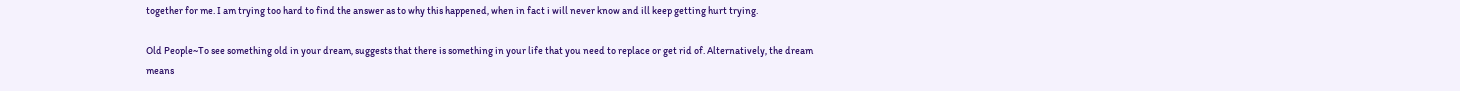together for me. I am trying too hard to find the answer as to why this happened, when in fact i will never know and ill keep getting hurt trying.

Old People~To see something old in your dream, suggests that there is something in your life that you need to replace or get rid of. Alternatively, the dream means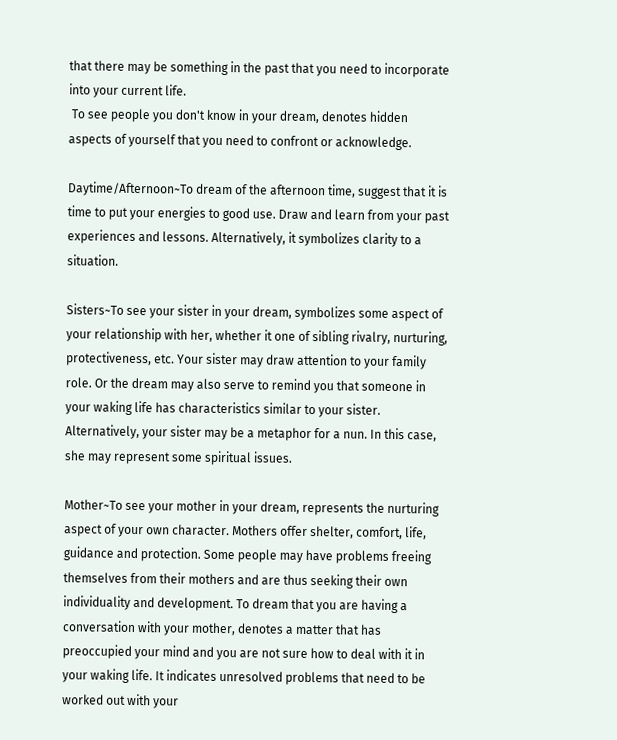that there may be something in the past that you need to incorporate into your current life.
 To see people you don't know in your dream, denotes hidden aspects of yourself that you need to confront or acknowledge.

Daytime/Afternoon~To dream of the afternoon time, suggest that it is time to put your energies to good use. Draw and learn from your past experiences and lessons. Alternatively, it symbolizes clarity to a situation.

Sisters~To see your sister in your dream, symbolizes some aspect of your relationship with her, whether it one of sibling rivalry, nurturing, protectiveness, etc. Your sister may draw attention to your family role. Or the dream may also serve to remind you that someone in your waking life has characteristics similar to your sister. Alternatively, your sister may be a metaphor for a nun. In this case, she may represent some spiritual issues.

Mother~To see your mother in your dream, represents the nurturing aspect of your own character. Mothers offer shelter, comfort, life, guidance and protection. Some people may have problems freeing themselves from their mothers and are thus seeking their own individuality and development. To dream that you are having a conversation with your mother, denotes a matter that has preoccupied your mind and you are not sure how to deal with it in your waking life. It indicates unresolved problems that need to be worked out with your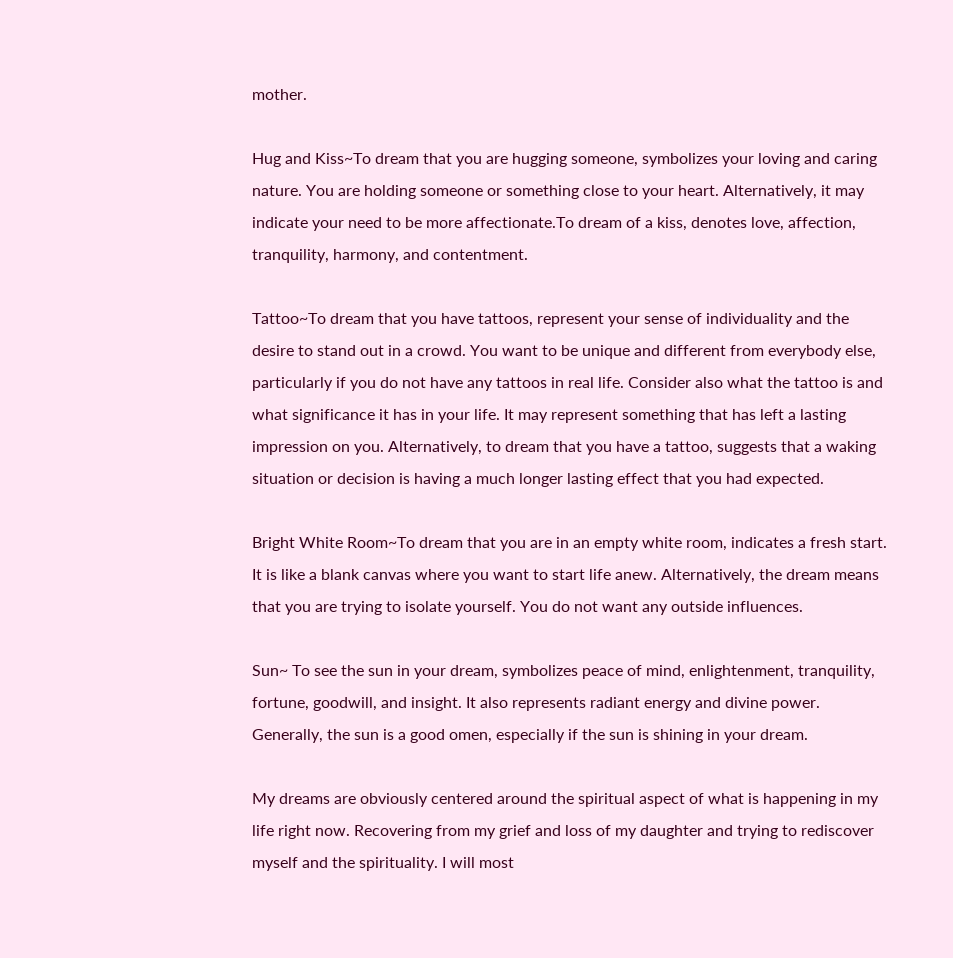mother.

Hug and Kiss~To dream that you are hugging someone, symbolizes your loving and caring nature. You are holding someone or something close to your heart. Alternatively, it may indicate your need to be more affectionate.To dream of a kiss, denotes love, affection, tranquility, harmony, and contentment.

Tattoo~To dream that you have tattoos, represent your sense of individuality and the desire to stand out in a crowd. You want to be unique and different from everybody else, particularly if you do not have any tattoos in real life. Consider also what the tattoo is and what significance it has in your life. It may represent something that has left a lasting impression on you. Alternatively, to dream that you have a tattoo, suggests that a waking situation or decision is having a much longer lasting effect that you had expected.

Bright White Room~To dream that you are in an empty white room, indicates a fresh start. It is like a blank canvas where you want to start life anew. Alternatively, the dream means that you are trying to isolate yourself. You do not want any outside influences.

Sun~ To see the sun in your dream, symbolizes peace of mind, enlightenment, tranquility, fortune, goodwill, and insight. It also represents radiant energy and divine power. Generally, the sun is a good omen, especially if the sun is shining in your dream.

My dreams are obviously centered around the spiritual aspect of what is happening in my life right now. Recovering from my grief and loss of my daughter and trying to rediscover myself and the spirituality. I will most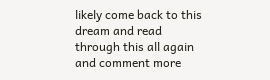likely come back to this dream and read through this all again and comment more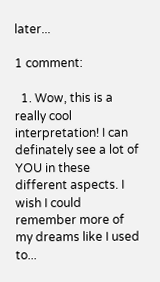later...

1 comment:

  1. Wow, this is a really cool interpretation! I can definately see a lot of YOU in these different aspects. I wish I could remember more of my dreams like I used to...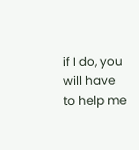if I do, you will have to help me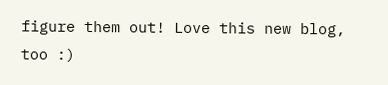figure them out! Love this new blog, too :)